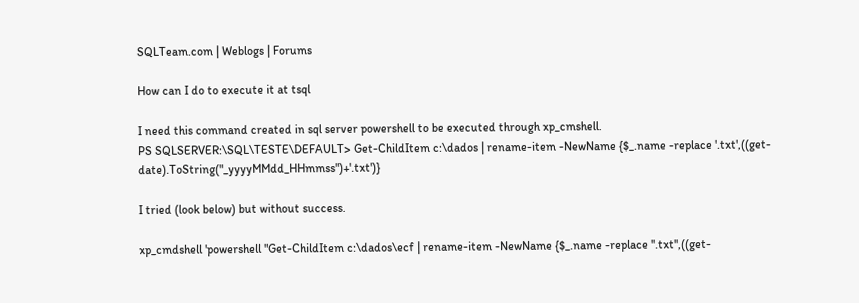SQLTeam.com | Weblogs | Forums

How can I do to execute it at tsql

I need this command created in sql server powershell to be executed through xp_cmshell.
PS SQLSERVER:\SQL\TESTE\DEFAULT> Get-ChildItem c:\dados | rename-item -NewName {$_.name -replace '.txt',((get-date).ToString("_yyyyMMdd_HHmmss")+'.txt')}

I tried (look below) but without success.

xp_cmdshell 'powershell "Get-ChildItem c:\dados\ecf | rename-item -NewName {$_.name -replace ''.txt'',((get-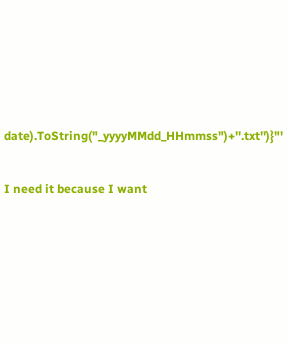date).ToString("_yyyyMMdd_HHmmss")+''.txt'')}"'

I need it because I want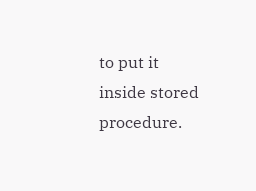to put it inside stored procedure.